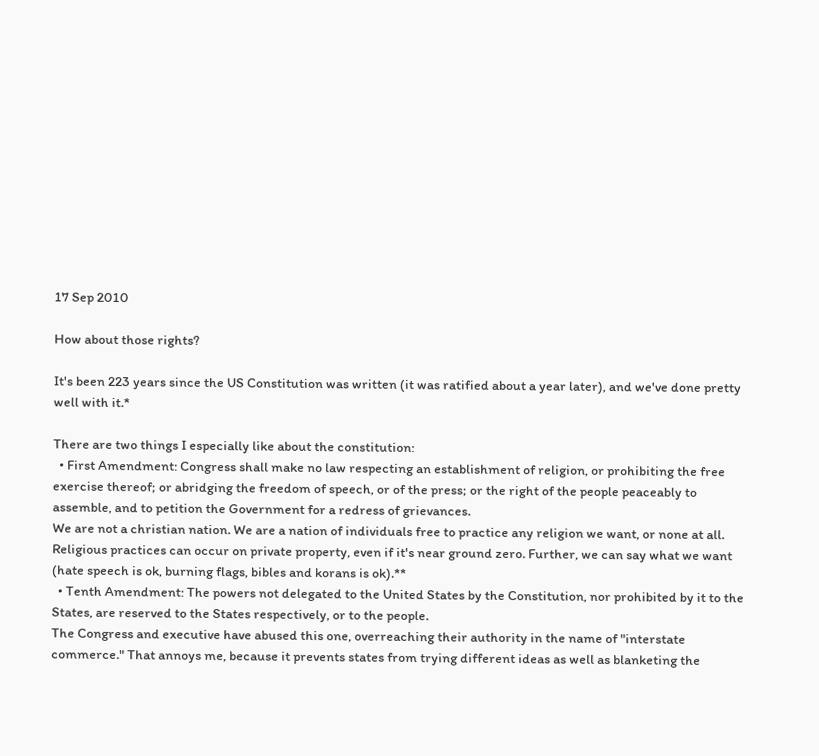17 Sep 2010

How about those rights?

It's been 223 years since the US Constitution was written (it was ratified about a year later), and we've done pretty well with it.*

There are two things I especially like about the constitution:
  • First Amendment: Congress shall make no law respecting an establishment of religion, or prohibiting the free exercise thereof; or abridging the freedom of speech, or of the press; or the right of the people peaceably to assemble, and to petition the Government for a redress of grievances.
We are not a christian nation. We are a nation of individuals free to practice any religion we want, or none at all. Religious practices can occur on private property, even if it's near ground zero. Further, we can say what we want (hate speech is ok, burning flags, bibles and korans is ok).**
  • Tenth Amendment: The powers not delegated to the United States by the Constitution, nor prohibited by it to the States, are reserved to the States respectively, or to the people.
The Congress and executive have abused this one, overreaching their authority in the name of "interstate commerce." That annoys me, because it prevents states from trying different ideas as well as blanketing the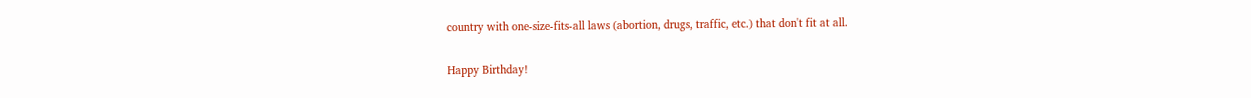country with one-size-fits-all laws (abortion, drugs, traffic, etc.) that don't fit at all.

Happy Birthday!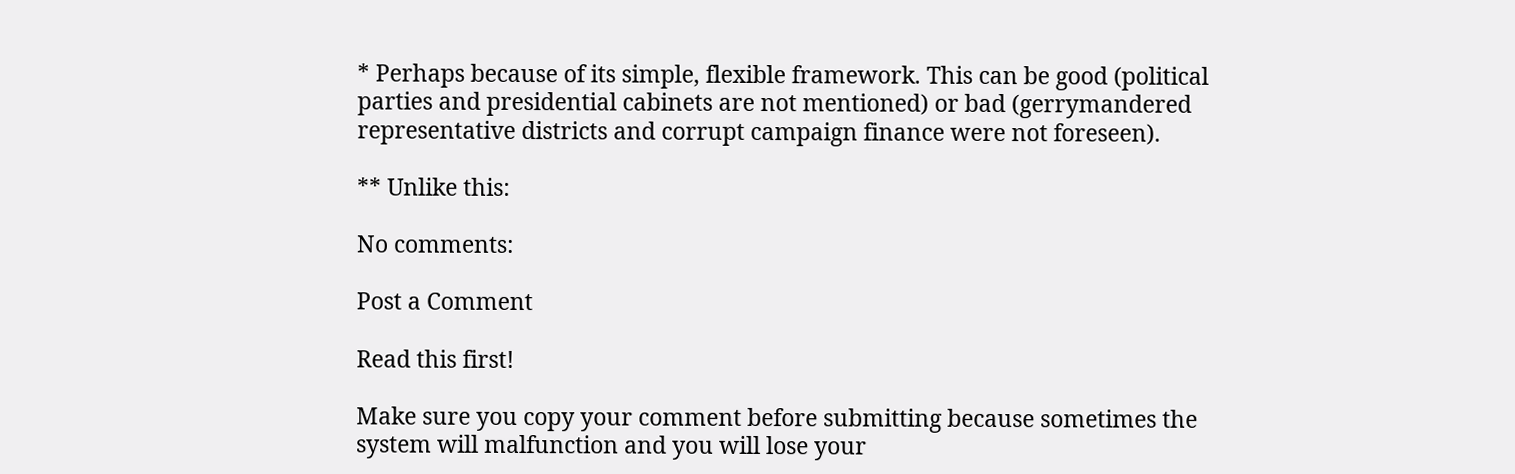* Perhaps because of its simple, flexible framework. This can be good (political parties and presidential cabinets are not mentioned) or bad (gerrymandered representative districts and corrupt campaign finance were not foreseen).

** Unlike this:

No comments:

Post a Comment

Read this first!

Make sure you copy your comment before submitting because sometimes the system will malfunction and you will lose your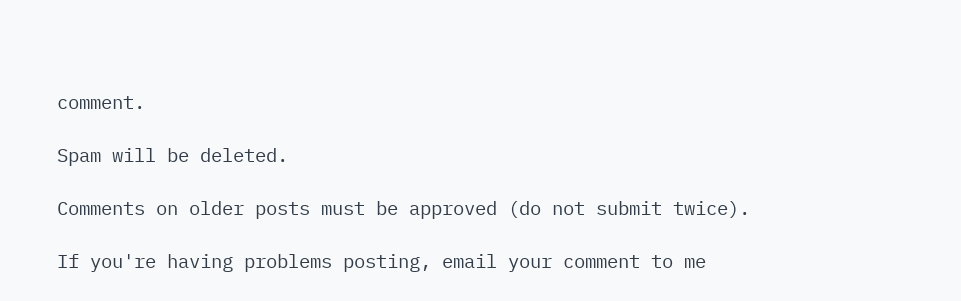comment.

Spam will be deleted.

Comments on older posts must be approved (do not submit twice).

If you're having problems posting, email your comment to me